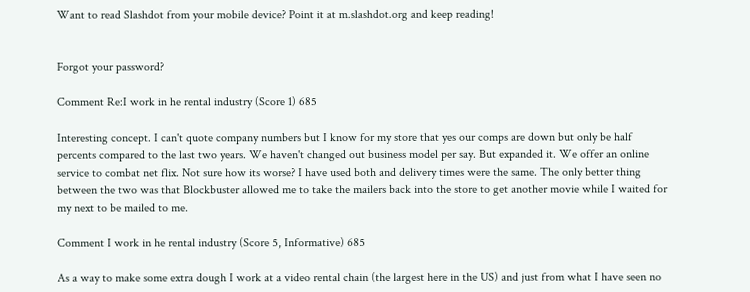Want to read Slashdot from your mobile device? Point it at m.slashdot.org and keep reading!


Forgot your password?

Comment Re:I work in he rental industry (Score 1) 685

Interesting concept. I can't quote company numbers but I know for my store that yes our comps are down but only be half percents compared to the last two years. We haven't changed out business model per say. But expanded it. We offer an online service to combat net flix. Not sure how its worse? I have used both and delivery times were the same. The only better thing between the two was that Blockbuster allowed me to take the mailers back into the store to get another movie while I waited for my next to be mailed to me.

Comment I work in he rental industry (Score 5, Informative) 685

As a way to make some extra dough I work at a video rental chain (the largest here in the US) and just from what I have seen no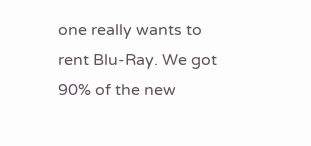one really wants to rent Blu-Ray. We got 90% of the new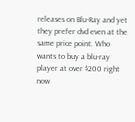releases on Blu-Ray and yet they prefer dvd even at the same price point. Who wants to buy a blu-ray player at over $200 right now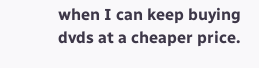when I can keep buying dvds at a cheaper price.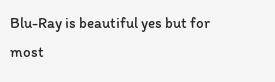Blu-Ray is beautiful yes but for most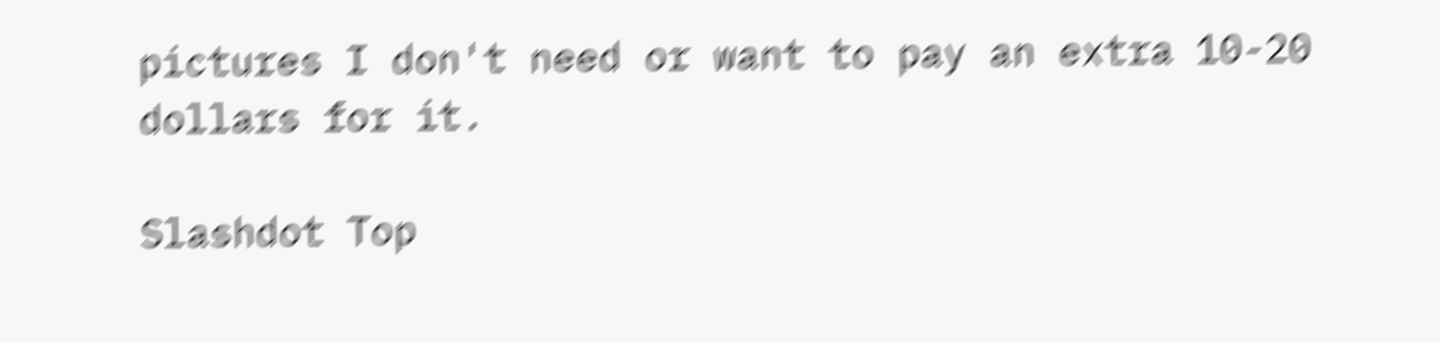pictures I don't need or want to pay an extra 10-20 dollars for it.

Slashdot Top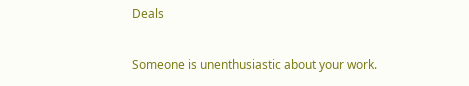Deals

Someone is unenthusiastic about your work.